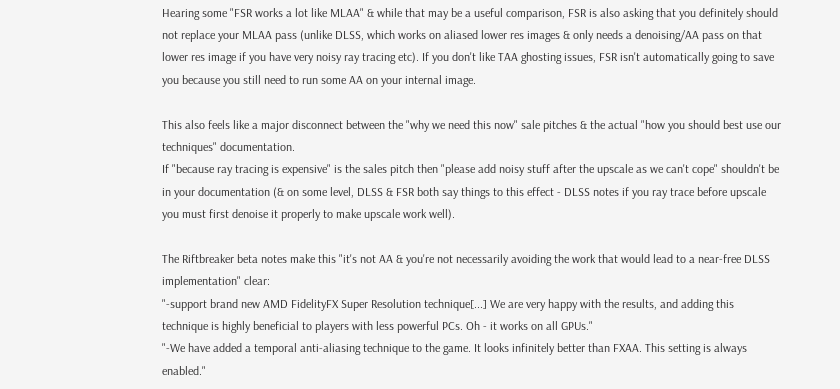Hearing some "FSR works a lot like MLAA" & while that may be a useful comparison, FSR is also asking that you definitely should not replace your MLAA pass (unlike DLSS, which works on aliased lower res images & only needs a denoising/AA pass on that lower res image if you have very noisy ray tracing etc). If you don't like TAA ghosting issues, FSR isn't automatically going to save you because you still need to run some AA on your internal image.

This also feels like a major disconnect between the "why we need this now" sale pitches & the actual "how you should best use our techniques" documentation.
If "because ray tracing is expensive" is the sales pitch then "please add noisy stuff after the upscale as we can't cope" shouldn't be in your documentation (& on some level, DLSS & FSR both say things to this effect - DLSS notes if you ray trace before upscale you must first denoise it properly to make upscale work well).

The Riftbreaker beta notes make this "it's not AA & you're not necessarily avoiding the work that would lead to a near-free DLSS implementation" clear:
"-support brand new AMD FidelityFX Super Resolution technique[...] We are very happy with the results, and adding this technique is highly beneficial to players with less powerful PCs. Oh - it works on all GPUs."
"-We have added a temporal anti-aliasing technique to the game. It looks infinitely better than FXAA. This setting is always enabled."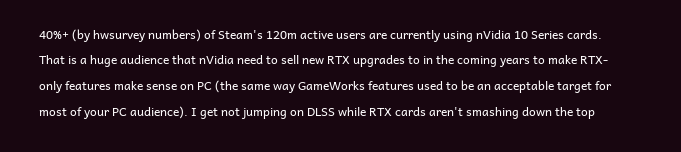40%+ (by hwsurvey numbers) of Steam's 120m active users are currently using nVidia 10 Series cards. That is a huge audience that nVidia need to sell new RTX upgrades to in the coming years to make RTX-only features make sense on PC (the same way GameWorks features used to be an acceptable target for most of your PC audience). I get not jumping on DLSS while RTX cards aren't smashing down the top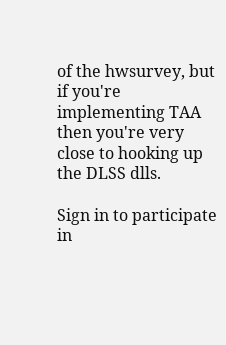of the hwsurvey, but if you're implementing TAA then you're very close to hooking up the DLSS dlls.

Sign in to participate in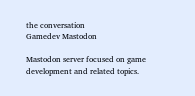the conversation
Gamedev Mastodon

Mastodon server focused on game development and related topics.